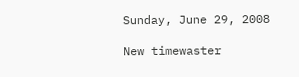Sunday, June 29, 2008

New timewaster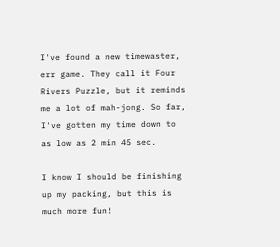I've found a new timewaster, err game. They call it Four Rivers Puzzle, but it reminds me a lot of mah-jong. So far, I've gotten my time down to as low as 2 min 45 sec.

I know I should be finishing up my packing, but this is much more fun!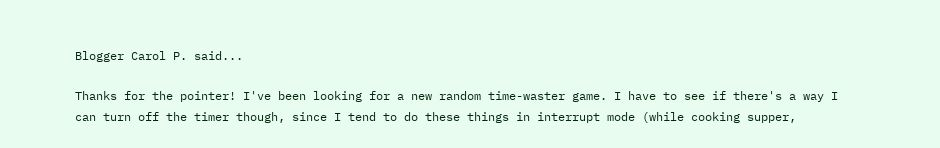Blogger Carol P. said...

Thanks for the pointer! I've been looking for a new random time-waster game. I have to see if there's a way I can turn off the timer though, since I tend to do these things in interrupt mode (while cooking supper,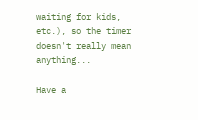waiting for kids, etc.), so the timer doesn't really mean anything...

Have a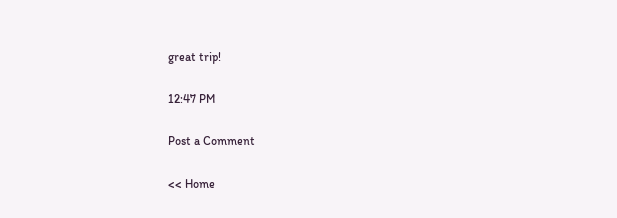great trip!

12:47 PM

Post a Comment

<< Home